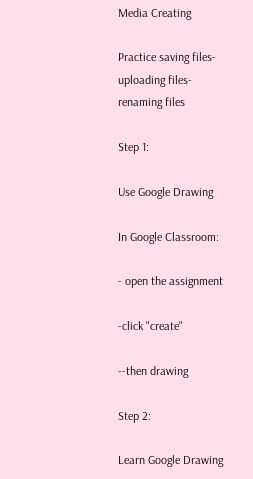Media Creating

Practice saving files-uploading files-renaming files

Step 1:

Use Google Drawing

In Google Classroom:

- open the assignment

-click "create"

--then drawing

Step 2:

Learn Google Drawing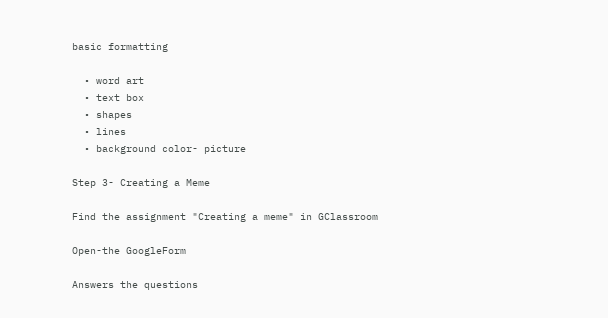basic formatting

  • word art
  • text box
  • shapes
  • lines
  • background color- picture

Step 3- Creating a Meme

Find the assignment "Creating a meme" in GClassroom

Open-the GoogleForm

Answers the questions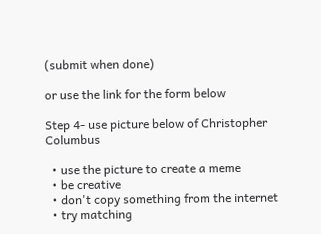(submit when done)

or use the link for the form below

Step 4- use picture below of Christopher Columbus

  • use the picture to create a meme
  • be creative
  • don't copy something from the internet
  • try matching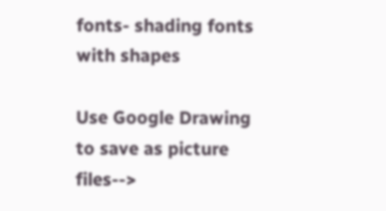fonts- shading fonts with shapes

Use Google Drawing to save as picture files-->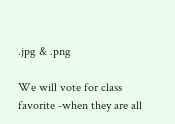.jpg & .png

We will vote for class favorite -when they are all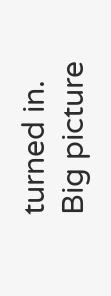turned in.
Big picture